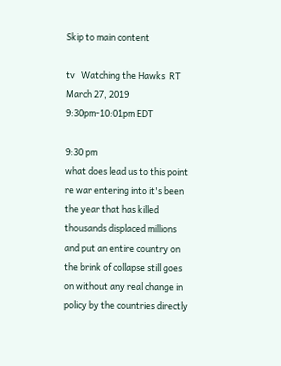Skip to main content

tv   Watching the Hawks  RT  March 27, 2019 9:30pm-10:01pm EDT

9:30 pm
what does lead us to this point re war entering into it's been the year that has killed thousands displaced millions and put an entire country on the brink of collapse still goes on without any real change in policy by the countries directly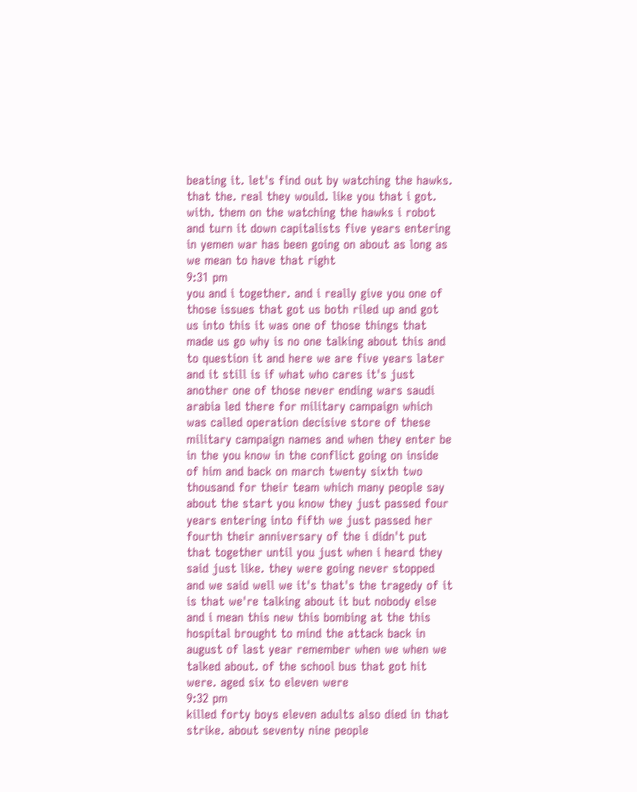beating it. let's find out by watching the hawks. that the. real they would. like you that i got. with. them on the watching the hawks i robot and turn it down capitalists five years entering in yemen war has been going on about as long as we mean to have that right
9:31 pm
you and i together. and i really give you one of those issues that got us both riled up and got us into this it was one of those things that made us go why is no one talking about this and to question it and here we are five years later and it still is if what who cares it's just another one of those never ending wars saudi arabia led there for military campaign which was called operation decisive store of these military campaign names and when they enter be in the you know in the conflict going on inside of him and back on march twenty sixth two thousand for their team which many people say about the start you know they just passed four years entering into fifth we just passed her fourth their anniversary of the i didn't put that together until you just when i heard they said just like. they were going never stopped and we said well we it's that's the tragedy of it is that we're talking about it but nobody else and i mean this new this bombing at the this hospital brought to mind the attack back in august of last year remember when we when we talked about. of the school bus that got hit were. aged six to eleven were
9:32 pm
killed forty boys eleven adults also died in that strike. about seventy nine people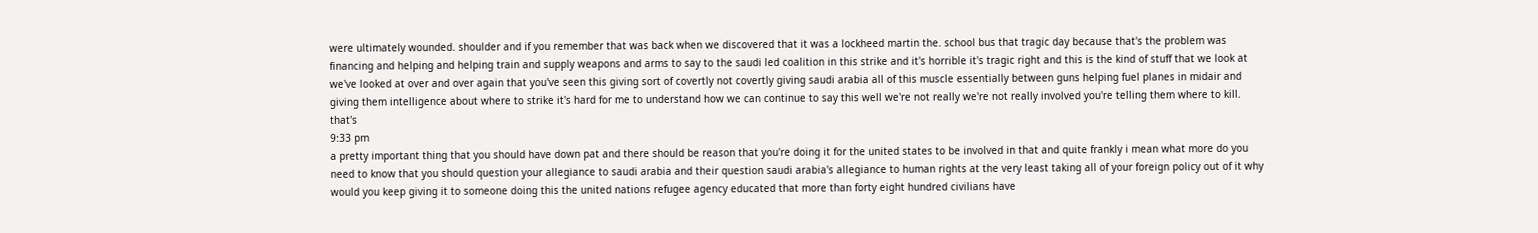were ultimately wounded. shoulder and if you remember that was back when we discovered that it was a lockheed martin the. school bus that tragic day because that's the problem was financing and helping and helping train and supply weapons and arms to say to the saudi led coalition in this strike and it's horrible it's tragic right and this is the kind of stuff that we look at we've looked at over and over again that you've seen this giving sort of covertly not covertly giving saudi arabia all of this muscle essentially between guns helping fuel planes in midair and giving them intelligence about where to strike it's hard for me to understand how we can continue to say this well we're not really we're not really involved you're telling them where to kill. that's
9:33 pm
a pretty important thing that you should have down pat and there should be reason that you're doing it for the united states to be involved in that and quite frankly i mean what more do you need to know that you should question your allegiance to saudi arabia and their question saudi arabia's allegiance to human rights at the very least taking all of your foreign policy out of it why would you keep giving it to someone doing this the united nations refugee agency educated that more than forty eight hundred civilians have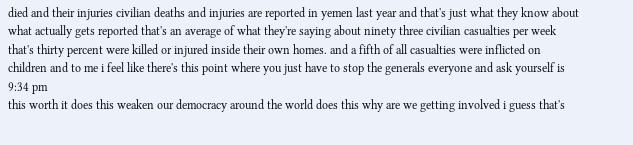died and their injuries civilian deaths and injuries are reported in yemen last year and that's just what they know about what actually gets reported that's an average of what they're saying about ninety three civilian casualties per week that's thirty percent were killed or injured inside their own homes. and a fifth of all casualties were inflicted on children and to me i feel like there's this point where you just have to stop the generals everyone and ask yourself is
9:34 pm
this worth it does this weaken our democracy around the world does this why are we getting involved i guess that's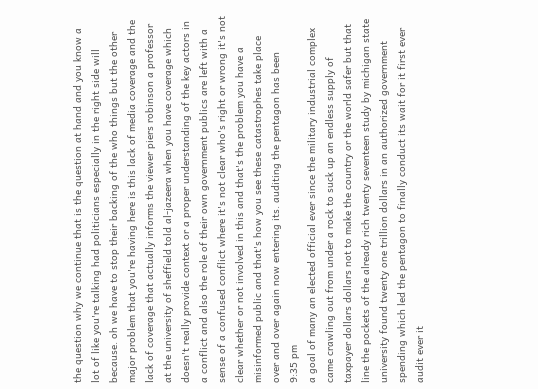the question why we continue that is the question at hand and you know a lot of like you're talking had politicians especially in the right side will because. oh we have to stop their backing of the who things but the other major problem that you're having here is this lack of media coverage and the lack of coverage that actually informs the viewer piers robinson a professor at the university of sheffield told al-jazeera when you have coverage which doesn't really provide context or a proper understanding of the key actors in a conflict and also the role of their own government publics are left with a sense of a confused conflict where it's not clear who's right or wrong it's not clear whether or not involved in this and that's the problem you have a misinformed public and that's how you see these catastrophes take place over and over again now entering its. auditing the pentagon has been
9:35 pm
a goal of many an elected official ever since the military industrial complex came crawling out from under a rock to suck up an endless supply of taxpayer dollars dollars not to make the country or the world safer but that line the pockets of the already rich twenty seventeen study by michigan state university found twenty one trillion dollars in an authorized government spending which led the pentagon to finally conduct its wait for it first ever audit ever it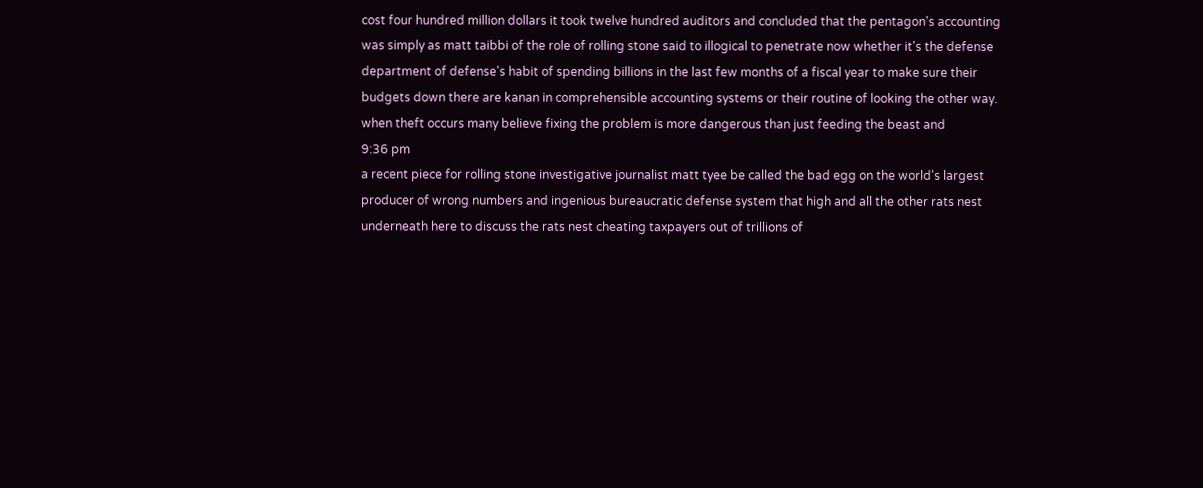cost four hundred million dollars it took twelve hundred auditors and concluded that the pentagon's accounting was simply as matt taibbi of the role of rolling stone said to illogical to penetrate now whether it's the defense department of defense's habit of spending billions in the last few months of a fiscal year to make sure their budgets down there are kanan in comprehensible accounting systems or their routine of looking the other way. when theft occurs many believe fixing the problem is more dangerous than just feeding the beast and
9:36 pm
a recent piece for rolling stone investigative journalist matt tyee be called the bad egg on the world's largest producer of wrong numbers and ingenious bureaucratic defense system that high and all the other rats nest underneath here to discuss the rats nest cheating taxpayers out of trillions of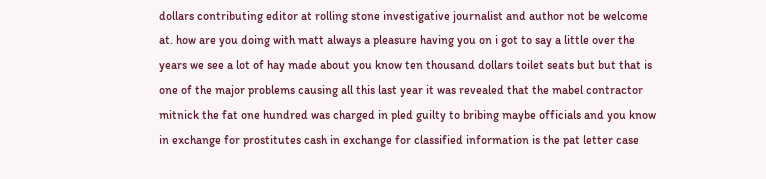dollars contributing editor at rolling stone investigative journalist and author not be welcome at. how are you doing with matt always a pleasure having you on i got to say a little over the years we see a lot of hay made about you know ten thousand dollars toilet seats but but that is one of the major problems causing all this last year it was revealed that the mabel contractor mitnick the fat one hundred was charged in pled guilty to bribing maybe officials and you know in exchange for prostitutes cash in exchange for classified information is the pat letter case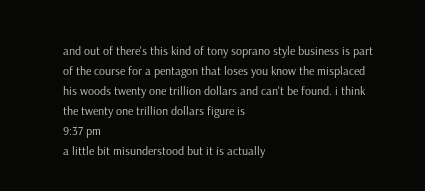and out of there's this kind of tony soprano style business is part of the course for a pentagon that loses you know the misplaced his woods twenty one trillion dollars and can't be found. i think the twenty one trillion dollars figure is
9:37 pm
a little bit misunderstood but it is actually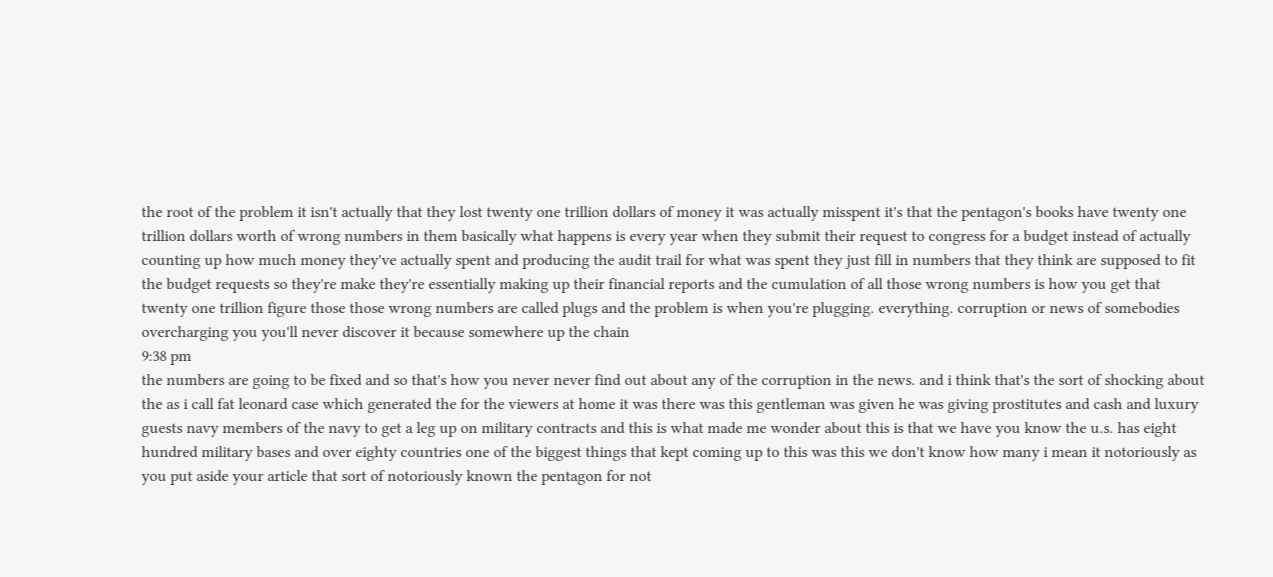the root of the problem it isn't actually that they lost twenty one trillion dollars of money it was actually misspent it's that the pentagon's books have twenty one trillion dollars worth of wrong numbers in them basically what happens is every year when they submit their request to congress for a budget instead of actually counting up how much money they've actually spent and producing the audit trail for what was spent they just fill in numbers that they think are supposed to fit the budget requests so they're make they're essentially making up their financial reports and the cumulation of all those wrong numbers is how you get that twenty one trillion figure those those wrong numbers are called plugs and the problem is when you're plugging. everything. corruption or news of somebodies overcharging you you'll never discover it because somewhere up the chain
9:38 pm
the numbers are going to be fixed and so that's how you never never find out about any of the corruption in the news. and i think that's the sort of shocking about the as i call fat leonard case which generated the for the viewers at home it was there was this gentleman was given he was giving prostitutes and cash and luxury guests navy members of the navy to get a leg up on military contracts and this is what made me wonder about this is that we have you know the u.s. has eight hundred military bases and over eighty countries one of the biggest things that kept coming up to this was this we don't know how many i mean it notoriously as you put aside your article that sort of notoriously known the pentagon for not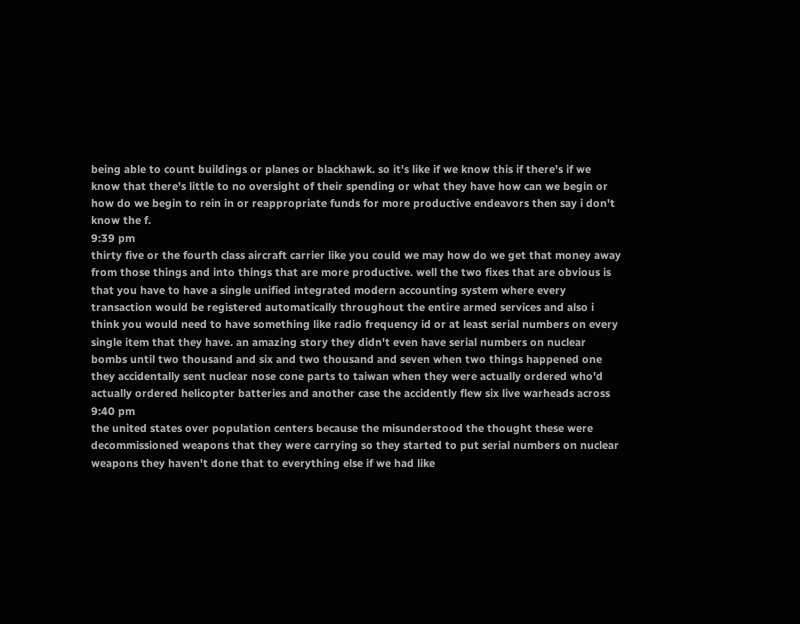being able to count buildings or planes or blackhawk. so it's like if we know this if there's if we know that there's little to no oversight of their spending or what they have how can we begin or how do we begin to rein in or reappropriate funds for more productive endeavors then say i don't know the f.
9:39 pm
thirty five or the fourth class aircraft carrier like you could we may how do we get that money away from those things and into things that are more productive. well the two fixes that are obvious is that you have to have a single unified integrated modern accounting system where every transaction would be registered automatically throughout the entire armed services and also i think you would need to have something like radio frequency id or at least serial numbers on every single item that they have. an amazing story they didn't even have serial numbers on nuclear bombs until two thousand and six and two thousand and seven when two things happened one they accidentally sent nuclear nose cone parts to taiwan when they were actually ordered who'd actually ordered helicopter batteries and another case the accidently flew six live warheads across
9:40 pm
the united states over population centers because the misunderstood the thought these were decommissioned weapons that they were carrying so they started to put serial numbers on nuclear weapons they haven't done that to everything else if we had like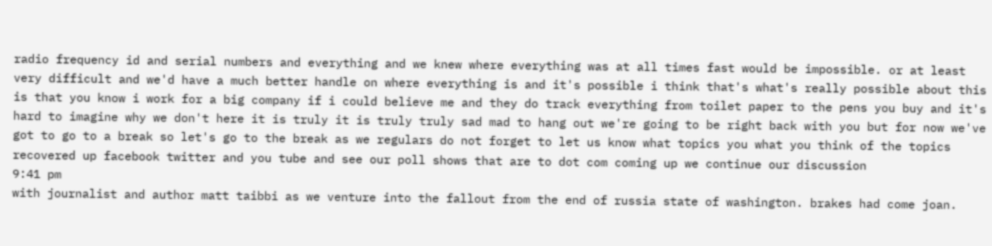radio frequency id and serial numbers and everything and we knew where everything was at all times fast would be impossible. or at least very difficult and we'd have a much better handle on where everything is and it's possible i think that's what's really possible about this is that you know i work for a big company if i could believe me and they do track everything from toilet paper to the pens you buy and it's hard to imagine why we don't here it is truly it is truly truly sad mad to hang out we're going to be right back with you but for now we've got to go to a break so let's go to the break as we regulars do not forget to let us know what topics you what you think of the topics recovered up facebook twitter and you tube and see our poll shows that are to dot com coming up we continue our discussion
9:41 pm
with journalist and author matt taibbi as we venture into the fallout from the end of russia state of washington. brakes had come joan.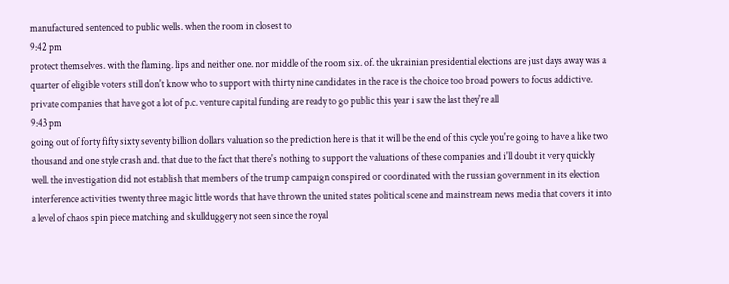manufactured sentenced to public wells. when the room in closest to
9:42 pm
protect themselves. with the flaming. lips and neither one. nor middle of the room six. of. the ukrainian presidential elections are just days away was a quarter of eligible voters still don't know who to support with thirty nine candidates in the race is the choice too broad powers to focus addictive. private companies that have got a lot of p.c. venture capital funding are ready to go public this year i saw the last they're all
9:43 pm
going out of forty fifty sixty seventy billion dollars valuation so the prediction here is that it will be the end of this cycle you're going to have a like two thousand and one style crash and. that due to the fact that there's nothing to support the valuations of these companies and i'll doubt it very quickly well. the investigation did not establish that members of the trump campaign conspired or coordinated with the russian government in its election interference activities twenty three magic little words that have thrown the united states political scene and mainstream news media that covers it into a level of chaos spin piece matching and skullduggery not seen since the royal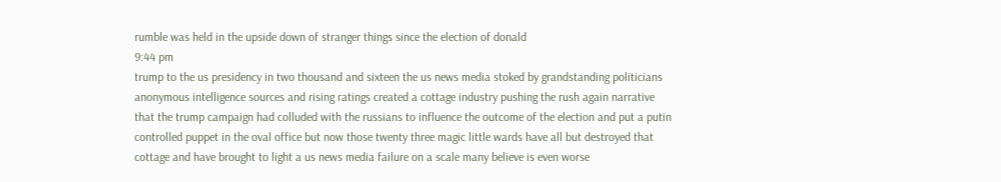rumble was held in the upside down of stranger things since the election of donald
9:44 pm
trump to the us presidency in two thousand and sixteen the us news media stoked by grandstanding politicians anonymous intelligence sources and rising ratings created a cottage industry pushing the rush again narrative that the trump campaign had colluded with the russians to influence the outcome of the election and put a putin controlled puppet in the oval office but now those twenty three magic little wards have all but destroyed that cottage and have brought to light a us news media failure on a scale many believe is even worse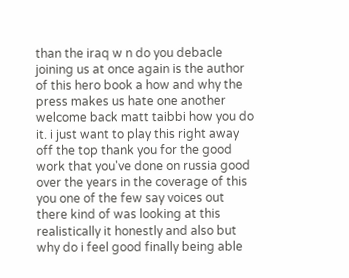than the iraq w n do you debacle joining us at once again is the author of this hero book a how and why the press makes us hate one another welcome back matt taibbi how you do it. i just want to play this right away off the top thank you for the good work that you've done on russia good over the years in the coverage of this you one of the few say voices out there kind of was looking at this realistically it honestly and also but why do i feel good finally being able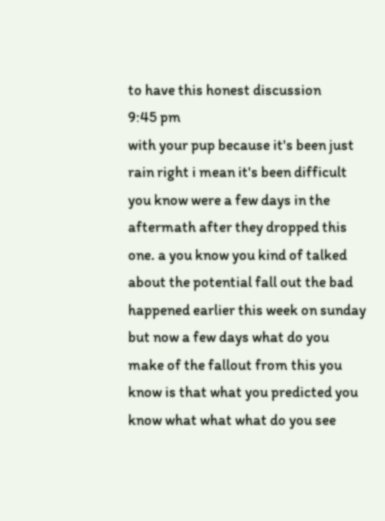to have this honest discussion
9:45 pm
with your pup because it's been just rain right i mean it's been difficult you know were a few days in the aftermath after they dropped this one. a you know you kind of talked about the potential fall out the bad happened earlier this week on sunday but now a few days what do you make of the fallout from this you know is that what you predicted you know what what what do you see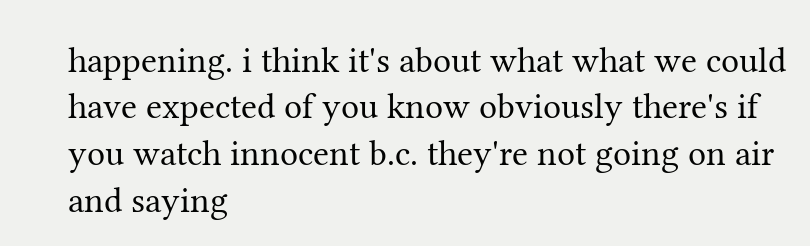happening. i think it's about what what we could have expected of you know obviously there's if you watch innocent b.c. they're not going on air and saying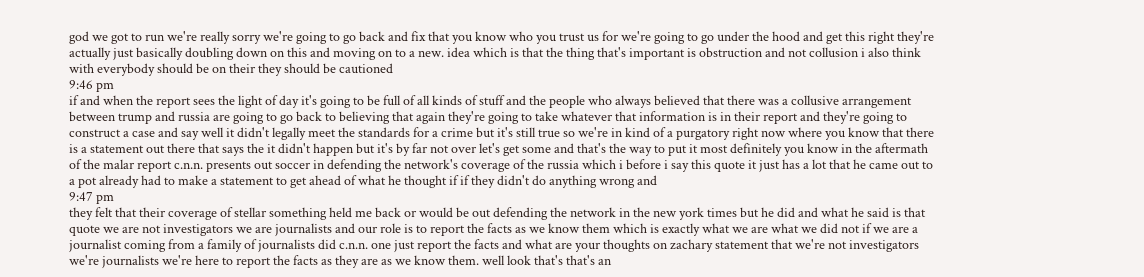god we got to run we're really sorry we're going to go back and fix that you know who you trust us for we're going to go under the hood and get this right they're actually just basically doubling down on this and moving on to a new. idea which is that the thing that's important is obstruction and not collusion i also think with everybody should be on their they should be cautioned
9:46 pm
if and when the report sees the light of day it's going to be full of all kinds of stuff and the people who always believed that there was a collusive arrangement between trump and russia are going to go back to believing that again they're going to take whatever that information is in their report and they're going to construct a case and say well it didn't legally meet the standards for a crime but it's still true so we're in kind of a purgatory right now where you know that there is a statement out there that says the it didn't happen but it's by far not over let's get some and that's the way to put it most definitely you know in the aftermath of the malar report c.n.n. presents out soccer in defending the network's coverage of the russia which i before i say this quote it just has a lot that he came out to a pot already had to make a statement to get ahead of what he thought if if they didn't do anything wrong and
9:47 pm
they felt that their coverage of stellar something held me back or would be out defending the network in the new york times but he did and what he said is that quote we are not investigators we are journalists and our role is to report the facts as we know them which is exactly what we are what we did not if we are a journalist coming from a family of journalists did c.n.n. one just report the facts and what are your thoughts on zachary statement that we're not investigators we're journalists we're here to report the facts as they are as we know them. well look that's that's an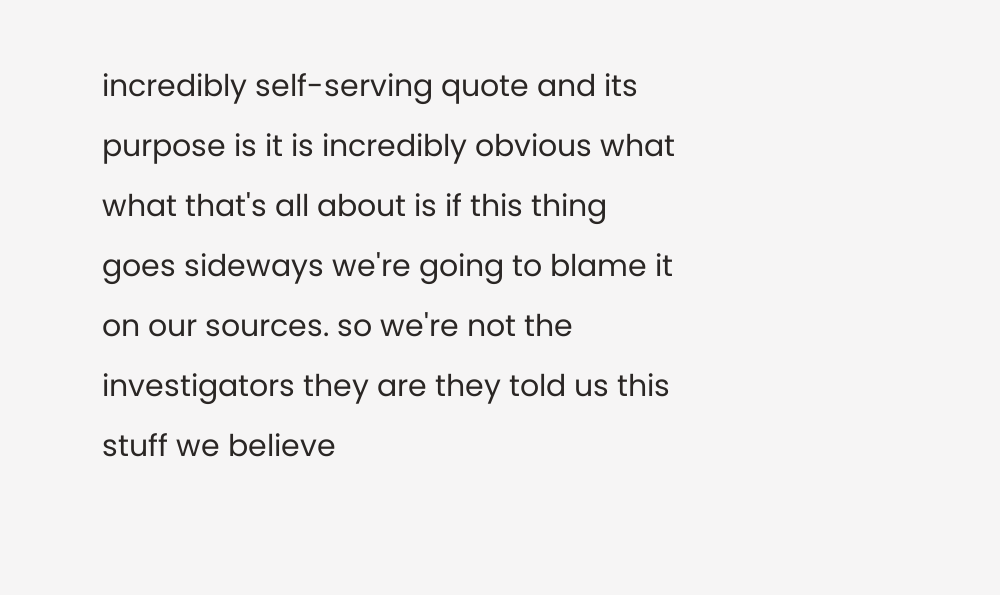incredibly self-serving quote and its purpose is it is incredibly obvious what what that's all about is if this thing goes sideways we're going to blame it on our sources. so we're not the investigators they are they told us this stuff we believe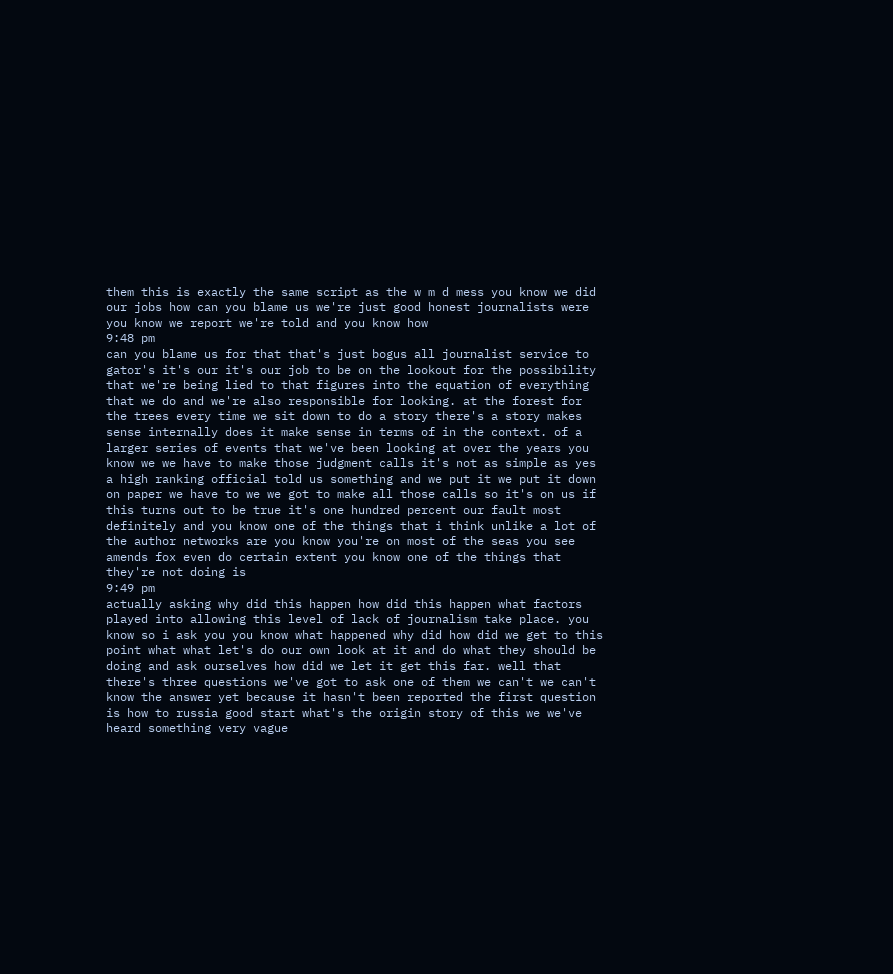them this is exactly the same script as the w m d mess you know we did our jobs how can you blame us we're just good honest journalists were you know we report we're told and you know how
9:48 pm
can you blame us for that that's just bogus all journalist service to gator's it's our it's our job to be on the lookout for the possibility that we're being lied to that figures into the equation of everything that we do and we're also responsible for looking. at the forest for the trees every time we sit down to do a story there's a story makes sense internally does it make sense in terms of in the context. of a larger series of events that we've been looking at over the years you know we we have to make those judgment calls it's not as simple as yes a high ranking official told us something and we put it we put it down on paper we have to we we got to make all those calls so it's on us if this turns out to be true it's one hundred percent our fault most definitely and you know one of the things that i think unlike a lot of the author networks are you know you're on most of the seas you see amends fox even do certain extent you know one of the things that they're not doing is
9:49 pm
actually asking why did this happen how did this happen what factors played into allowing this level of lack of journalism take place. you know so i ask you you know what happened why did how did we get to this point what what let's do our own look at it and do what they should be doing and ask ourselves how did we let it get this far. well that there's three questions we've got to ask one of them we can't we can't know the answer yet because it hasn't been reported the first question is how to russia good start what's the origin story of this we we've heard something very vague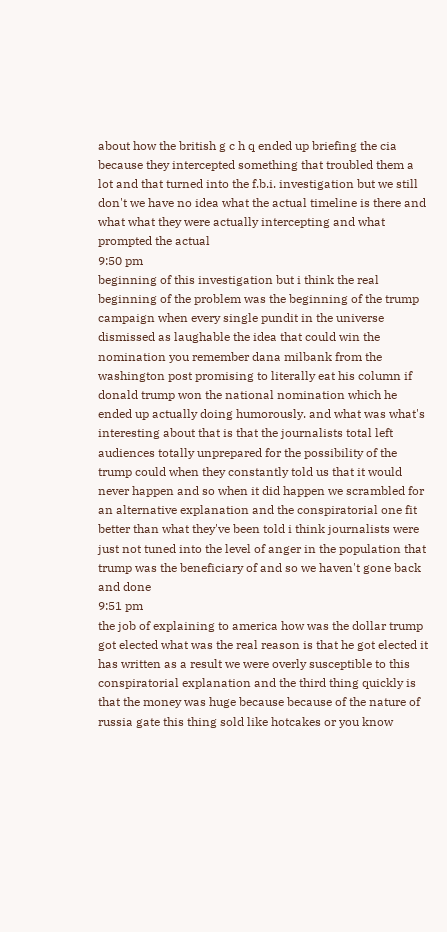about how the british g c h q ended up briefing the cia because they intercepted something that troubled them a lot and that turned into the f.b.i. investigation but we still don't we have no idea what the actual timeline is there and what what they were actually intercepting and what prompted the actual
9:50 pm
beginning of this investigation but i think the real beginning of the problem was the beginning of the trump campaign when every single pundit in the universe dismissed as laughable the idea that could win the nomination you remember dana milbank from the washington post promising to literally eat his column if donald trump won the national nomination which he ended up actually doing humorously. and what was what's interesting about that is that the journalists total left audiences totally unprepared for the possibility of the trump could when they constantly told us that it would never happen and so when it did happen we scrambled for an alternative explanation and the conspiratorial one fit better than what they've been told i think journalists were just not tuned into the level of anger in the population that trump was the beneficiary of and so we haven't gone back and done
9:51 pm
the job of explaining to america how was the dollar trump got elected what was the real reason is that he got elected it has written as a result we were overly susceptible to this conspiratorial explanation and the third thing quickly is that the money was huge because because of the nature of russia gate this thing sold like hotcakes or you know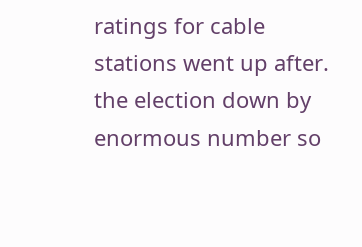ratings for cable stations went up after. the election down by enormous number so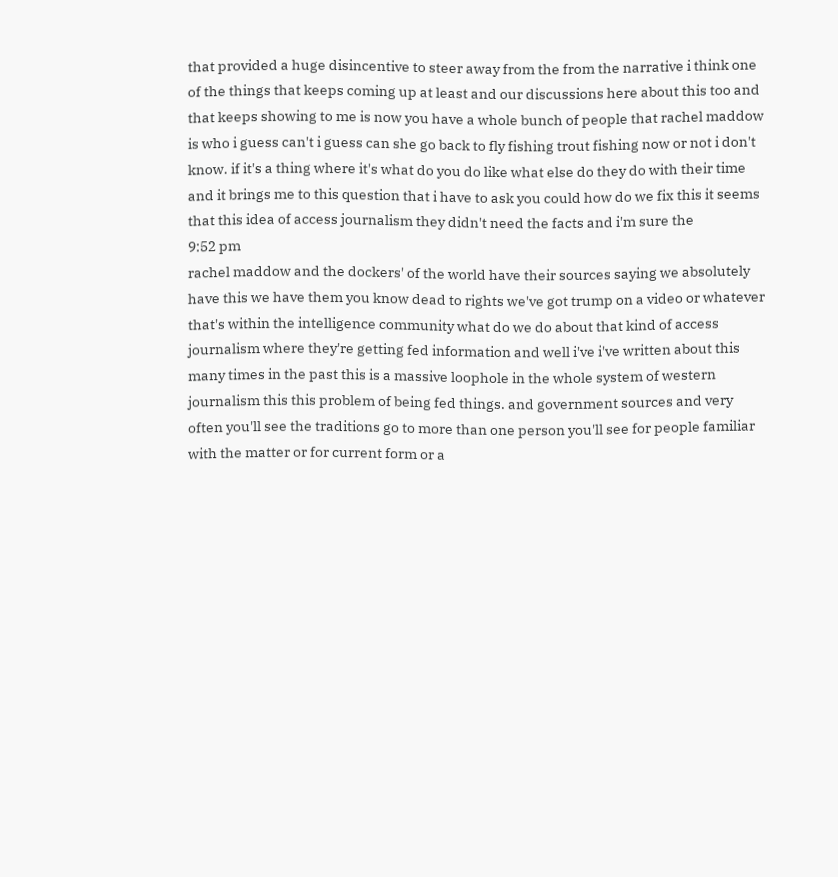that provided a huge disincentive to steer away from the from the narrative i think one of the things that keeps coming up at least and our discussions here about this too and that keeps showing to me is now you have a whole bunch of people that rachel maddow is who i guess can't i guess can she go back to fly fishing trout fishing now or not i don't know. if it's a thing where it's what do you do like what else do they do with their time and it brings me to this question that i have to ask you could how do we fix this it seems that this idea of access journalism they didn't need the facts and i'm sure the
9:52 pm
rachel maddow and the dockers' of the world have their sources saying we absolutely have this we have them you know dead to rights we've got trump on a video or whatever that's within the intelligence community what do we do about that kind of access journalism where they're getting fed information and well i've i've written about this many times in the past this is a massive loophole in the whole system of western journalism this this problem of being fed things. and government sources and very often you'll see the traditions go to more than one person you'll see for people familiar with the matter or for current form or a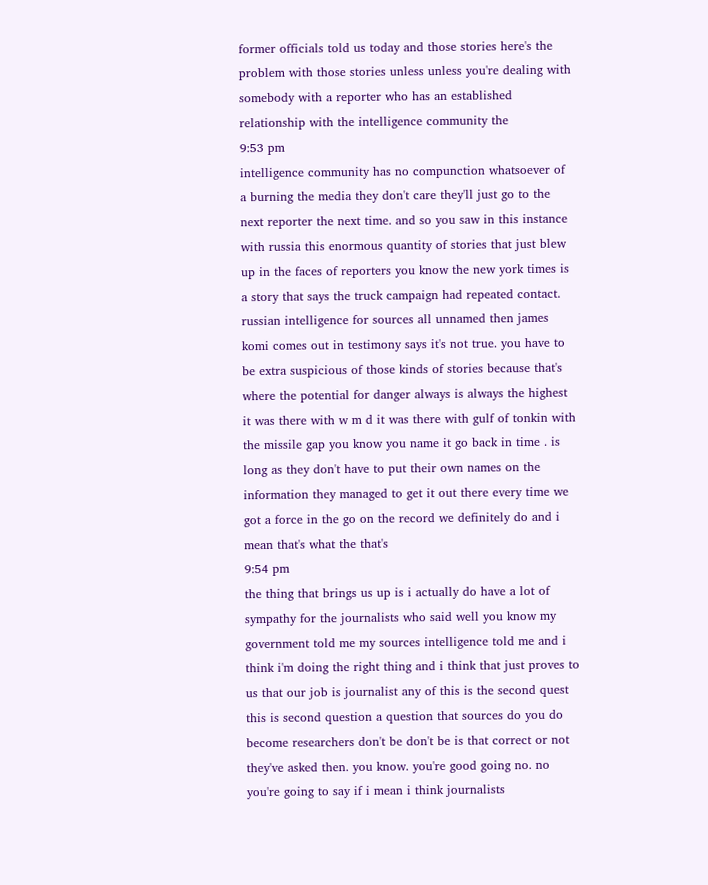former officials told us today and those stories here's the problem with those stories unless unless you're dealing with somebody with a reporter who has an established relationship with the intelligence community the
9:53 pm
intelligence community has no compunction whatsoever of a burning the media they don't care they'll just go to the next reporter the next time. and so you saw in this instance with russia this enormous quantity of stories that just blew up in the faces of reporters you know the new york times is a story that says the truck campaign had repeated contact. russian intelligence for sources all unnamed then james komi comes out in testimony says it's not true. you have to be extra suspicious of those kinds of stories because that's where the potential for danger always is always the highest it was there with w m d it was there with gulf of tonkin with the missile gap you know you name it go back in time . is long as they don't have to put their own names on the information they managed to get it out there every time we got a force in the go on the record we definitely do and i mean that's what the that's
9:54 pm
the thing that brings us up is i actually do have a lot of sympathy for the journalists who said well you know my government told me my sources intelligence told me and i think i'm doing the right thing and i think that just proves to us that our job is journalist any of this is the second quest this is second question a question that sources do you do become researchers don't be don't be is that correct or not they've asked then. you know. you're good going no. no you're going to say if i mean i think journalists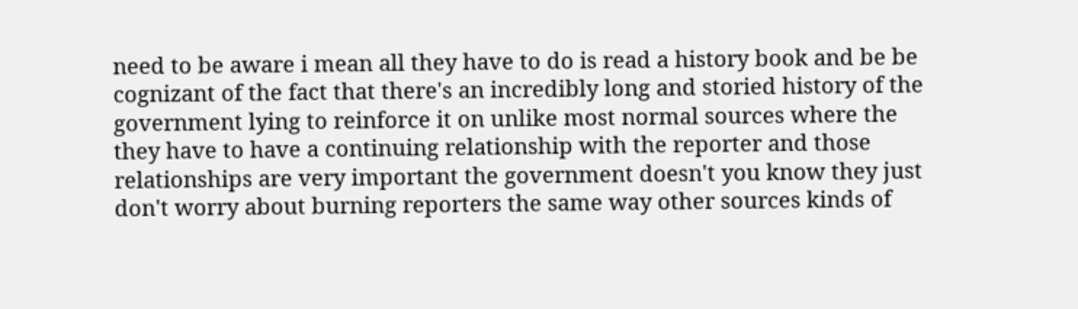need to be aware i mean all they have to do is read a history book and be be cognizant of the fact that there's an incredibly long and storied history of the government lying to reinforce it on unlike most normal sources where the they have to have a continuing relationship with the reporter and those relationships are very important the government doesn't you know they just don't worry about burning reporters the same way other sources kinds of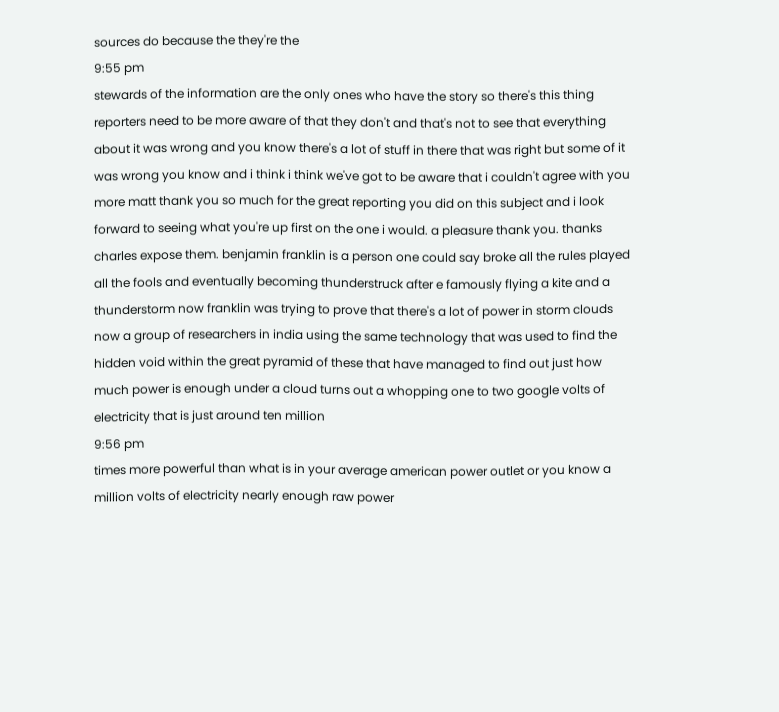sources do because the they're the
9:55 pm
stewards of the information are the only ones who have the story so there's this thing reporters need to be more aware of that they don't and that's not to see that everything about it was wrong and you know there's a lot of stuff in there that was right but some of it was wrong you know and i think i think we've got to be aware that i couldn't agree with you more matt thank you so much for the great reporting you did on this subject and i look forward to seeing what you're up first on the one i would. a pleasure thank you. thanks charles expose them. benjamin franklin is a person one could say broke all the rules played all the fools and eventually becoming thunderstruck after e famously flying a kite and a thunderstorm now franklin was trying to prove that there's a lot of power in storm clouds now a group of researchers in india using the same technology that was used to find the hidden void within the great pyramid of these that have managed to find out just how much power is enough under a cloud turns out a whopping one to two google volts of electricity that is just around ten million
9:56 pm
times more powerful than what is in your average american power outlet or you know a million volts of electricity nearly enough raw power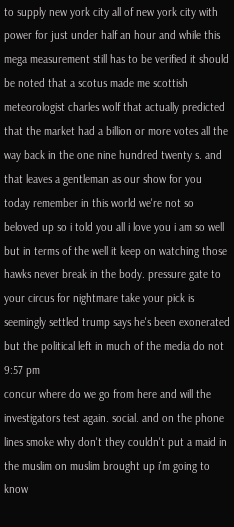to supply new york city all of new york city with power for just under half an hour and while this mega measurement still has to be verified it should be noted that a scotus made me scottish meteorologist charles wolf that actually predicted that the market had a billion or more votes all the way back in the one nine hundred twenty s. and that leaves a gentleman as our show for you today remember in this world we're not so beloved up so i told you all i love you i am so well but in terms of the well it keep on watching those hawks never break in the body. pressure gate to your circus for nightmare take your pick is seemingly settled trump says he's been exonerated but the political left in much of the media do not
9:57 pm
concur where do we go from here and will the investigators test again. social. and on the phone lines smoke why don't they couldn't put a maid in the muslim on muslim brought up i'm going to know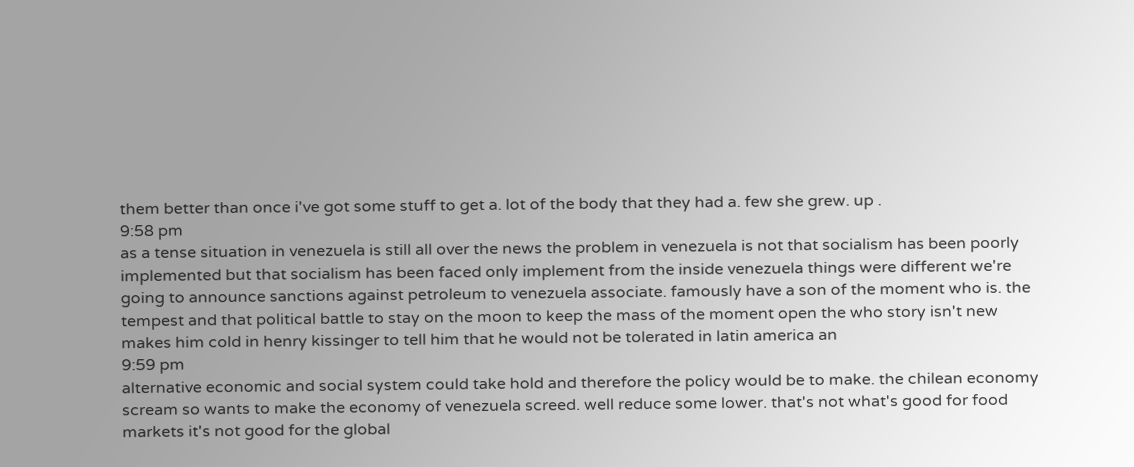them better than once i've got some stuff to get a. lot of the body that they had a. few she grew. up .
9:58 pm
as a tense situation in venezuela is still all over the news the problem in venezuela is not that socialism has been poorly implemented but that socialism has been faced only implement from the inside venezuela things were different we're going to announce sanctions against petroleum to venezuela associate. famously have a son of the moment who is. the tempest and that political battle to stay on the moon to keep the mass of the moment open the who story isn't new makes him cold in henry kissinger to tell him that he would not be tolerated in latin america an
9:59 pm
alternative economic and social system could take hold and therefore the policy would be to make. the chilean economy scream so wants to make the economy of venezuela screed. well reduce some lower. that's not what's good for food markets it's not good for the global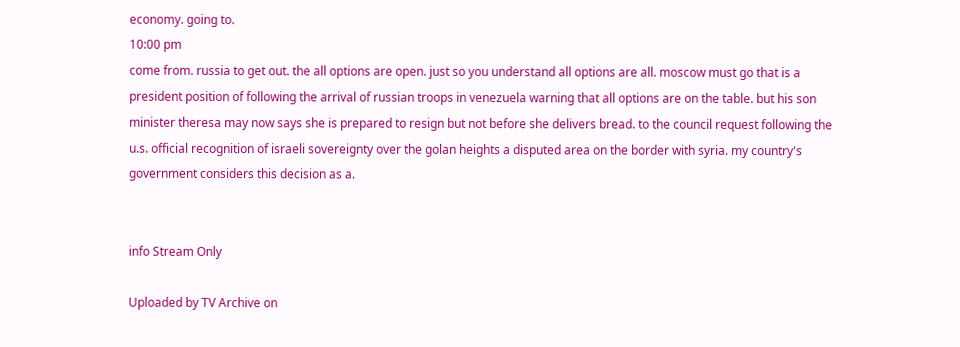economy. going to.
10:00 pm
come from. russia to get out. the all options are open. just so you understand all options are all. moscow must go that is a president position of following the arrival of russian troops in venezuela warning that all options are on the table. but his son minister theresa may now says she is prepared to resign but not before she delivers bread. to the council request following the u.s. official recognition of israeli sovereignty over the golan heights a disputed area on the border with syria. my country's government considers this decision as a.


info Stream Only

Uploaded by TV Archive on